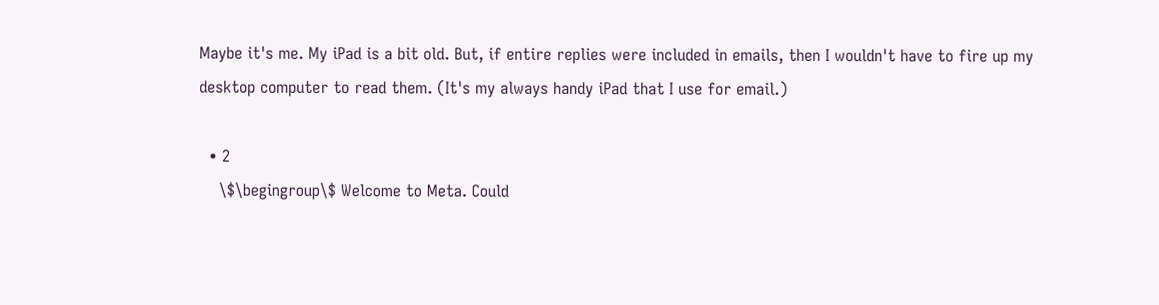Maybe it's me. My iPad is a bit old. But, if entire replies were included in emails, then I wouldn't have to fire up my desktop computer to read them. (It's my always handy iPad that I use for email.)

  • 2
    \$\begingroup\$ Welcome to Meta. Could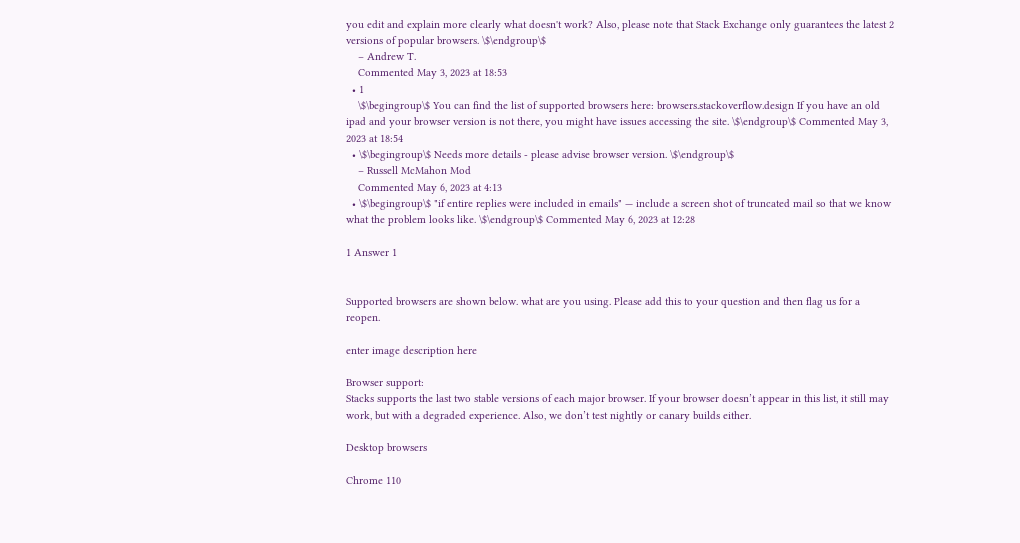you edit and explain more clearly what doesn't work? Also, please note that Stack Exchange only guarantees the latest 2 versions of popular browsers. \$\endgroup\$
    – Andrew T.
    Commented May 3, 2023 at 18:53
  • 1
    \$\begingroup\$ You can find the list of supported browsers here: browsers.stackoverflow.design If you have an old ipad and your browser version is not there, you might have issues accessing the site. \$\endgroup\$ Commented May 3, 2023 at 18:54
  • \$\begingroup\$ Needs more details - please advise browser version. \$\endgroup\$
    – Russell McMahon Mod
    Commented May 6, 2023 at 4:13
  • \$\begingroup\$ "if entire replies were included in emails" — include a screen shot of truncated mail so that we know what the problem looks like. \$\endgroup\$ Commented May 6, 2023 at 12:28

1 Answer 1


Supported browsers are shown below. what are you using. Please add this to your question and then flag us for a reopen.

enter image description here

Browser support:
Stacks supports the last two stable versions of each major browser. If your browser doesn’t appear in this list, it still may work, but with a degraded experience. Also, we don’t test nightly or canary builds either.

Desktop browsers

Chrome 110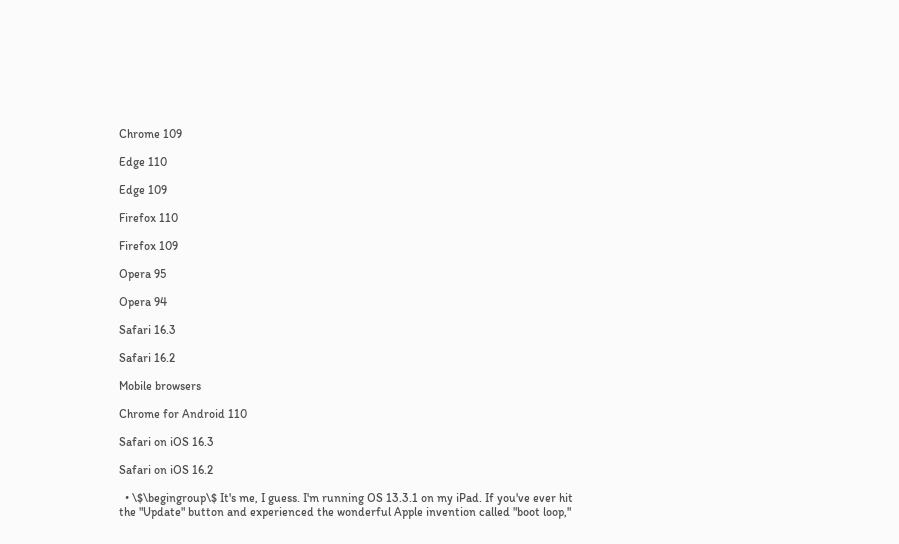Chrome 109

Edge 110

Edge 109

Firefox 110

Firefox 109

Opera 95

Opera 94

Safari 16.3

Safari 16.2

Mobile browsers

Chrome for Android 110

Safari on iOS 16.3

Safari on iOS 16.2

  • \$\begingroup\$ It's me, I guess. I'm running OS 13.3.1 on my iPad. If you've ever hit the "Update" button and experienced the wonderful Apple invention called "boot loop,"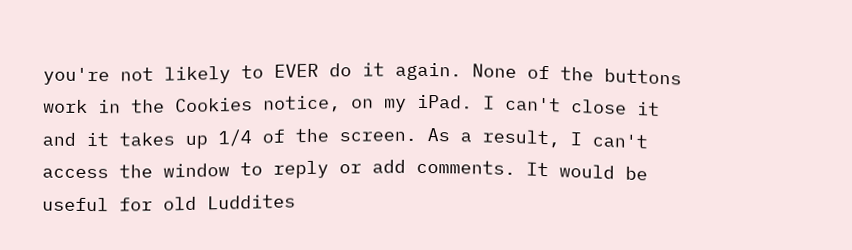you're not likely to EVER do it again. None of the buttons work in the Cookies notice, on my iPad. I can't close it and it takes up 1/4 of the screen. As a result, I can't access the window to reply or add comments. It would be useful for old Luddites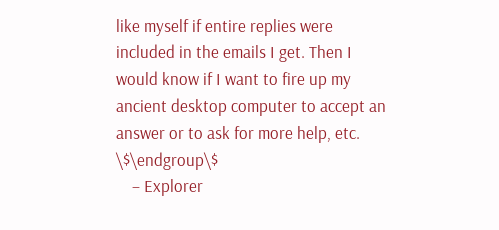like myself if entire replies were included in the emails I get. Then I would know if I want to fire up my ancient desktop computer to accept an answer or to ask for more help, etc. \$\endgroup\$
    – Explorer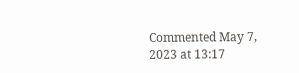Commented May 7, 2023 at 13:17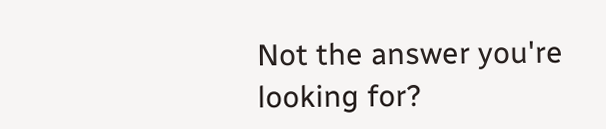Not the answer you're looking for?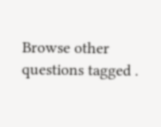Browse other questions tagged .